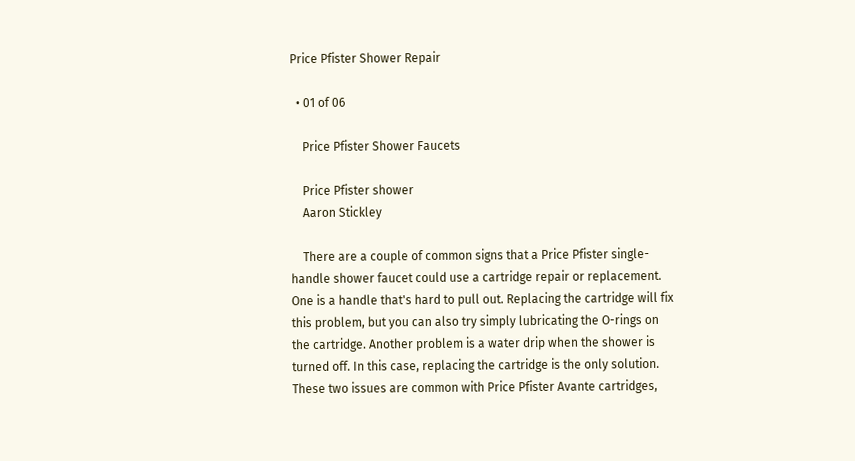Price Pfister Shower Repair

  • 01 of 06

    Price Pfister Shower Faucets

    Price Pfister shower
    Aaron Stickley

    There are a couple of common signs that a Price Pfister single-handle shower faucet could use a cartridge repair or replacement. One is a handle that's hard to pull out. Replacing the cartridge will fix this problem, but you can also try simply lubricating the O-rings on the cartridge. Another problem is a water drip when the shower is turned off. In this case, replacing the cartridge is the only solution. These two issues are common with Price Pfister Avante cartridges,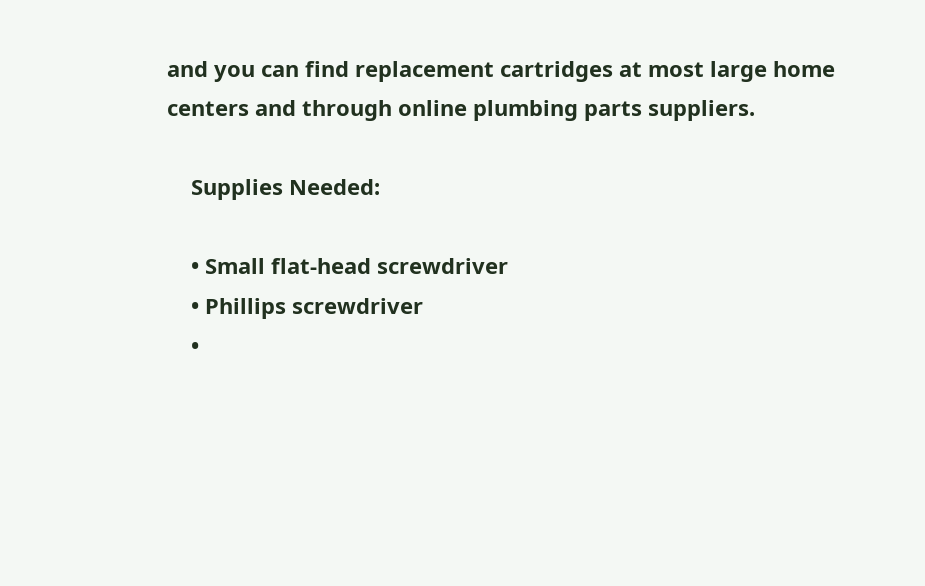and you can find replacement cartridges at most large home centers and through online plumbing parts suppliers.

    Supplies Needed:

    • Small flat-head screwdriver
    • Phillips screwdriver
    •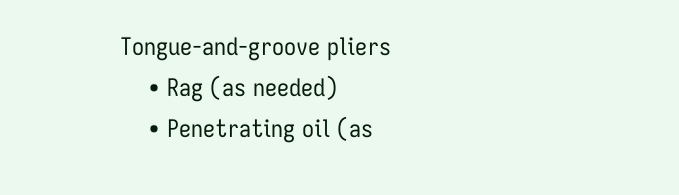Tongue-and-groove pliers
    • Rag (as needed)
    • Penetrating oil (as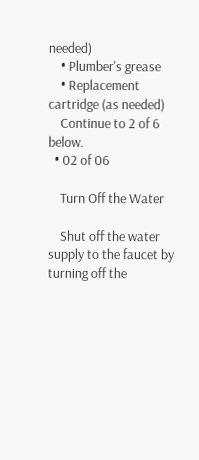needed)
    • Plumber's grease
    • Replacement cartridge (as needed)
    Continue to 2 of 6 below.
  • 02 of 06

    Turn Off the Water

    Shut off the water supply to the faucet by turning off the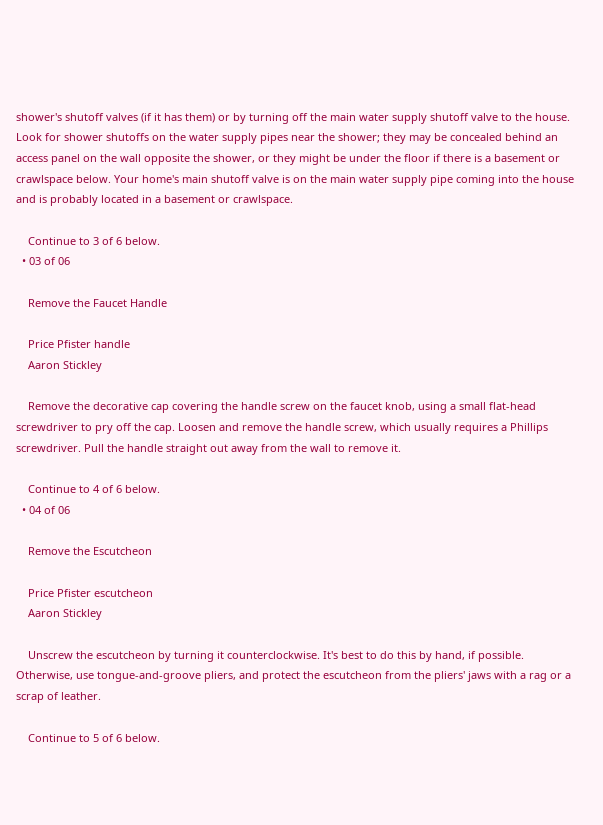shower's shutoff valves (if it has them) or by turning off the main water supply shutoff valve to the house. Look for shower shutoffs on the water supply pipes near the shower; they may be concealed behind an access panel on the wall opposite the shower, or they might be under the floor if there is a basement or crawlspace below. Your home's main shutoff valve is on the main water supply pipe coming into the house and is probably located in a basement or crawlspace.

    Continue to 3 of 6 below.
  • 03 of 06

    Remove the Faucet Handle

    Price Pfister handle
    Aaron Stickley

    Remove the decorative cap covering the handle screw on the faucet knob, using a small flat-head screwdriver to pry off the cap. Loosen and remove the handle screw, which usually requires a Phillips screwdriver. Pull the handle straight out away from the wall to remove it.

    Continue to 4 of 6 below.
  • 04 of 06

    Remove the Escutcheon

    Price Pfister escutcheon
    Aaron Stickley

    Unscrew the escutcheon by turning it counterclockwise. It's best to do this by hand, if possible. Otherwise, use tongue-and-groove pliers, and protect the escutcheon from the pliers' jaws with a rag or a scrap of leather.

    Continue to 5 of 6 below.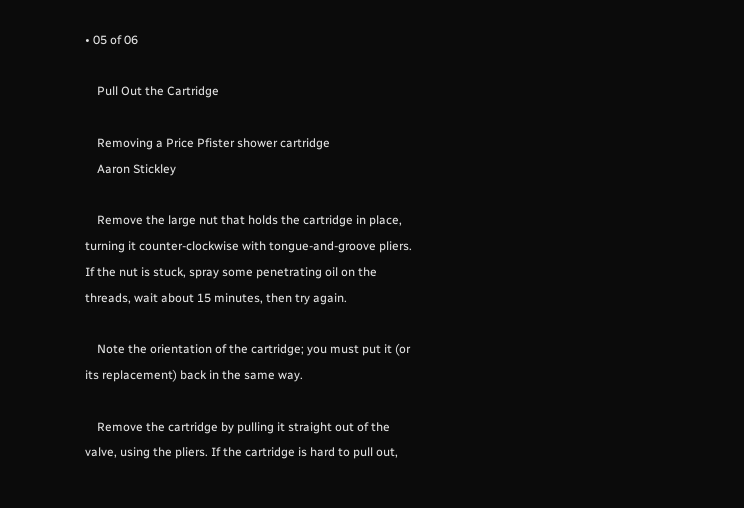• 05 of 06

    Pull Out the Cartridge

    Removing a Price Pfister shower cartridge
    Aaron Stickley

    Remove the large nut that holds the cartridge in place, turning it counter-clockwise with tongue-and-groove pliers. If the nut is stuck, spray some penetrating oil on the threads, wait about 15 minutes, then try again.

    Note the orientation of the cartridge; you must put it (or its replacement) back in the same way.

    Remove the cartridge by pulling it straight out of the valve, using the pliers. If the cartridge is hard to pull out,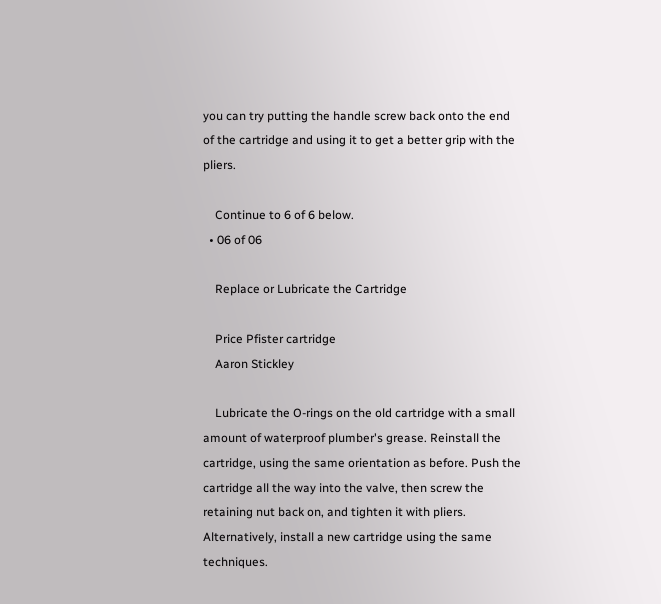you can try putting the handle screw back onto the end of the cartridge and using it to get a better grip with the pliers.

    Continue to 6 of 6 below.
  • 06 of 06

    Replace or Lubricate the Cartridge

    Price Pfister cartridge
    Aaron Stickley

    Lubricate the O-rings on the old cartridge with a small amount of waterproof plumber's grease. Reinstall the cartridge, using the same orientation as before. Push the cartridge all the way into the valve, then screw the retaining nut back on, and tighten it with pliers. Alternatively, install a new cartridge using the same techniques.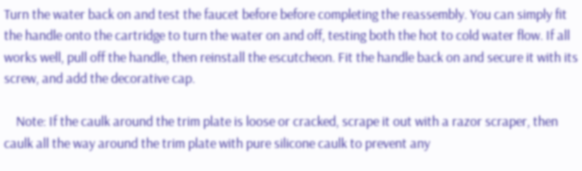Turn the water back on and test the faucet before before completing the reassembly. You can simply fit the handle onto the cartridge to turn the water on and off, testing both the hot to cold water flow. If all works well, pull off the handle, then reinstall the escutcheon. Fit the handle back on and secure it with its screw, and add the decorative cap.

    Note: If the caulk around the trim plate is loose or cracked, scrape it out with a razor scraper, then caulk all the way around the trim plate with pure silicone caulk to prevent any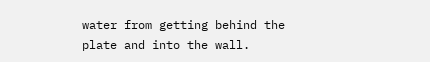water from getting behind the plate and into the wall.